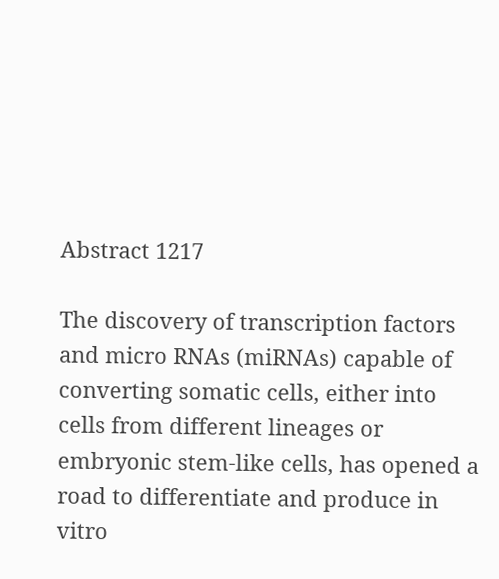Abstract 1217

The discovery of transcription factors and micro RNAs (miRNAs) capable of converting somatic cells, either into cells from different lineages or embryonic stem-like cells, has opened a road to differentiate and produce in vitro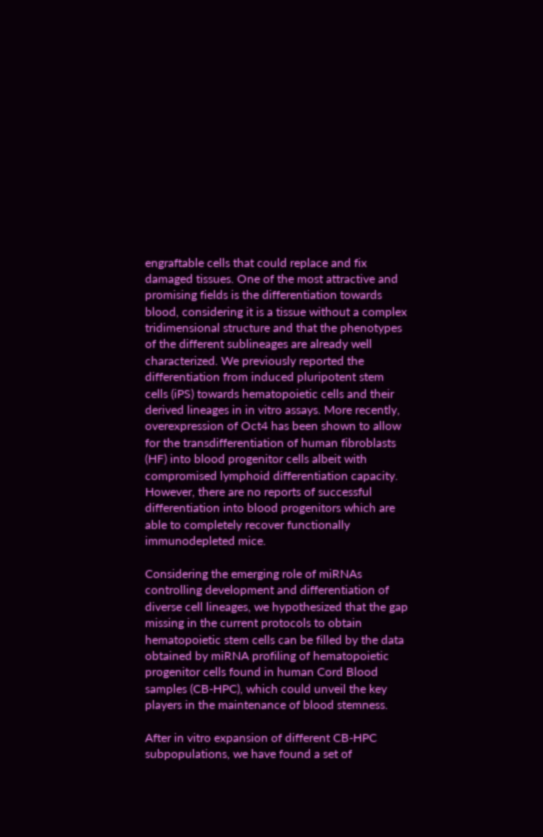engraftable cells that could replace and fix damaged tissues. One of the most attractive and promising fields is the differentiation towards blood, considering it is a tissue without a complex tridimensional structure and that the phenotypes of the different sublineages are already well characterized. We previously reported the differentiation from induced pluripotent stem cells (iPS) towards hematopoietic cells and their derived lineages in in vitro assays. More recently, overexpression of Oct4 has been shown to allow for the transdifferentiation of human fibroblasts (HF) into blood progenitor cells albeit with compromised lymphoid differentiation capacity. However, there are no reports of successful differentiation into blood progenitors which are able to completely recover functionally immunodepleted mice.

Considering the emerging role of miRNAs controlling development and differentiation of diverse cell lineages, we hypothesized that the gap missing in the current protocols to obtain hematopoietic stem cells can be filled by the data obtained by miRNA profiling of hematopoietic progenitor cells found in human Cord Blood samples (CB-HPC), which could unveil the key players in the maintenance of blood stemness.

After in vitro expansion of different CB-HPC subpopulations, we have found a set of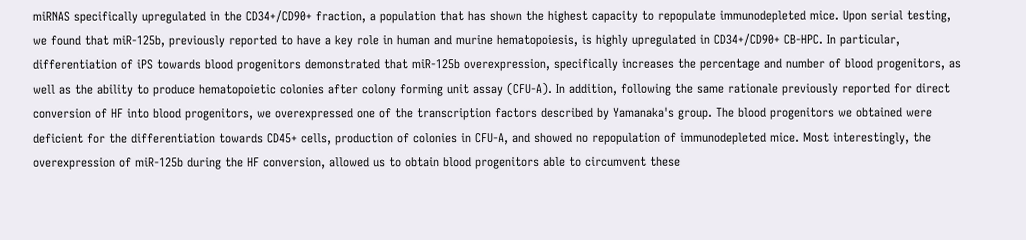miRNAS specifically upregulated in the CD34+/CD90+ fraction, a population that has shown the highest capacity to repopulate immunodepleted mice. Upon serial testing, we found that miR-125b, previously reported to have a key role in human and murine hematopoiesis, is highly upregulated in CD34+/CD90+ CB-HPC. In particular, differentiation of iPS towards blood progenitors demonstrated that miR-125b overexpression, specifically increases the percentage and number of blood progenitors, as well as the ability to produce hematopoietic colonies after colony forming unit assay (CFU-A). In addition, following the same rationale previously reported for direct conversion of HF into blood progenitors, we overexpressed one of the transcription factors described by Yamanaka's group. The blood progenitors we obtained were deficient for the differentiation towards CD45+ cells, production of colonies in CFU-A, and showed no repopulation of immunodepleted mice. Most interestingly, the overexpression of miR-125b during the HF conversion, allowed us to obtain blood progenitors able to circumvent these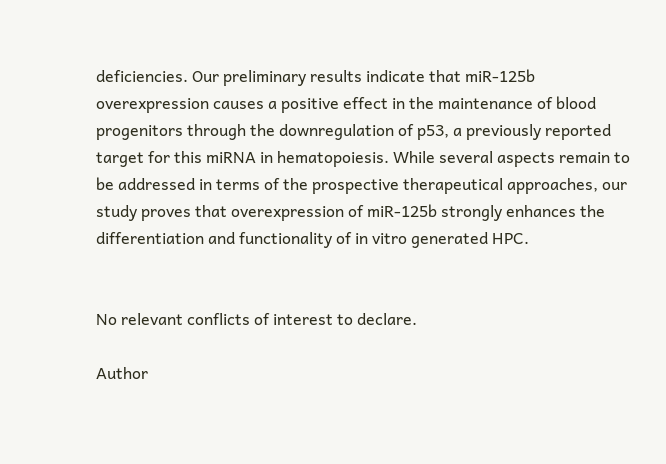deficiencies. Our preliminary results indicate that miR-125b overexpression causes a positive effect in the maintenance of blood progenitors through the downregulation of p53, a previously reported target for this miRNA in hematopoiesis. While several aspects remain to be addressed in terms of the prospective therapeutical approaches, our study proves that overexpression of miR-125b strongly enhances the differentiation and functionality of in vitro generated HPC.


No relevant conflicts of interest to declare.

Author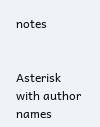notes


Asterisk with author names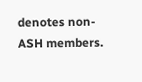denotes non-ASH members.